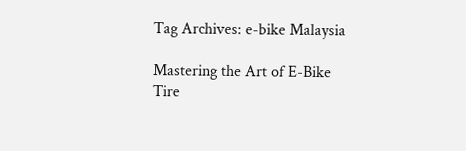Tag Archives: e-bike Malaysia

Mastering the Art of E-Bike Tire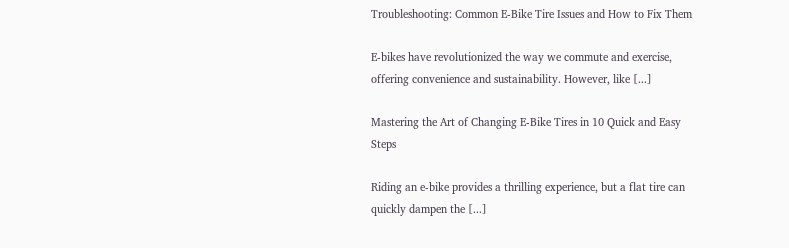Troubleshooting: Common E-Bike Tire Issues and How to Fix Them

E-bikes have revolutionized the way we commute and exercise, offering convenience and sustainability. However, like [...]

Mastering the Art of Changing E-Bike Tires in 10 Quick and Easy Steps

Riding an e-bike provides a thrilling experience, but a flat tire can quickly dampen the [...]